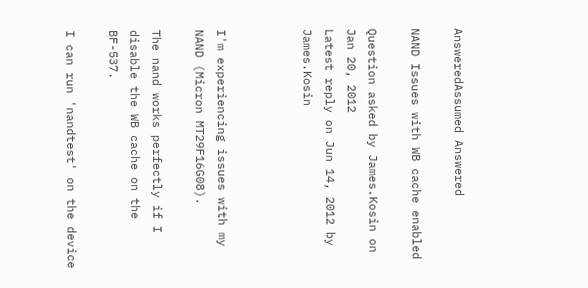AnsweredAssumed Answered

NAND Issues with WB cache enabled

Question asked by James.Kosin on Jan 20, 2012
Latest reply on Jun 14, 2012 by James.Kosin



I'm experiencing issues with my NAND (Micron MT29F16G08).

The nand works perfectly if I disable the WB cache on the BF-537.

I can run 'nandtest' on the device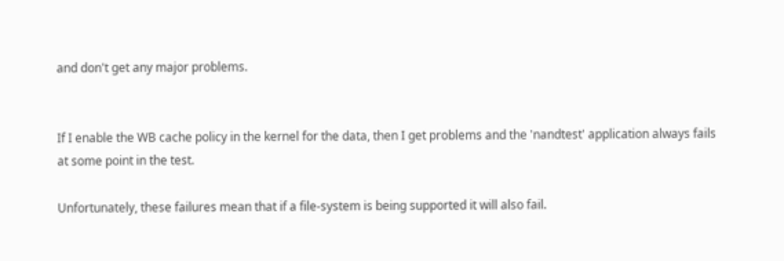and don't get any major problems.


If I enable the WB cache policy in the kernel for the data, then I get problems and the 'nandtest' application always fails at some point in the test.

Unfortunately, these failures mean that if a file-system is being supported it will also fail.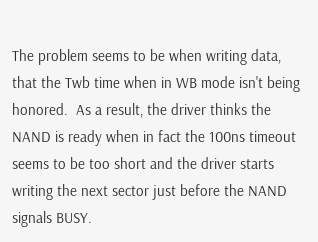The problem seems to be when writing data, that the Twb time when in WB mode isn't being honored.  As a result, the driver thinks the NAND is ready when in fact the 100ns timeout seems to be too short and the driver starts writing the next sector just before the NAND signals BUSY.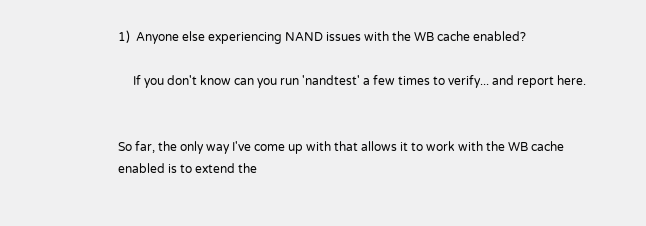1)  Anyone else experiencing NAND issues with the WB cache enabled?

     If you don't know can you run 'nandtest' a few times to verify... and report here.


So far, the only way I've come up with that allows it to work with the WB cache enabled is to extend the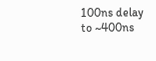100ns delay to ~400ns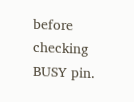before checking BUSY pin.